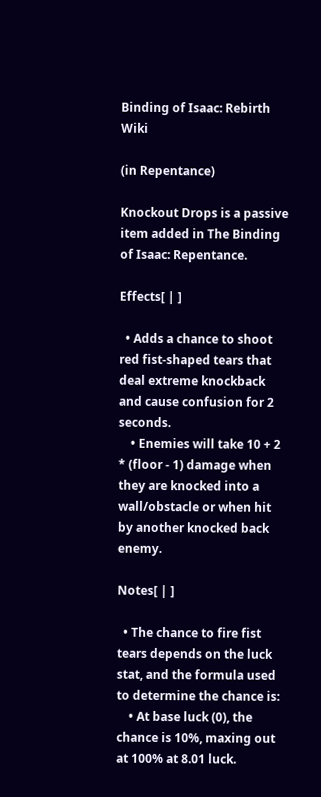Binding of Isaac: Rebirth Wiki

(in Repentance)

Knockout Drops is a passive item added in The Binding of Isaac: Repentance.

Effects[ | ]

  • Adds a chance to shoot red fist-shaped tears that deal extreme knockback and cause confusion for 2 seconds.
    • Enemies will take 10 + 2 * (floor - 1) damage when they are knocked into a wall/obstacle or when hit by another knocked back enemy.

Notes[ | ]

  • The chance to fire fist tears depends on the luck stat, and the formula used to determine the chance is:
    • At base luck (0), the chance is 10%, maxing out at 100% at 8.01 luck.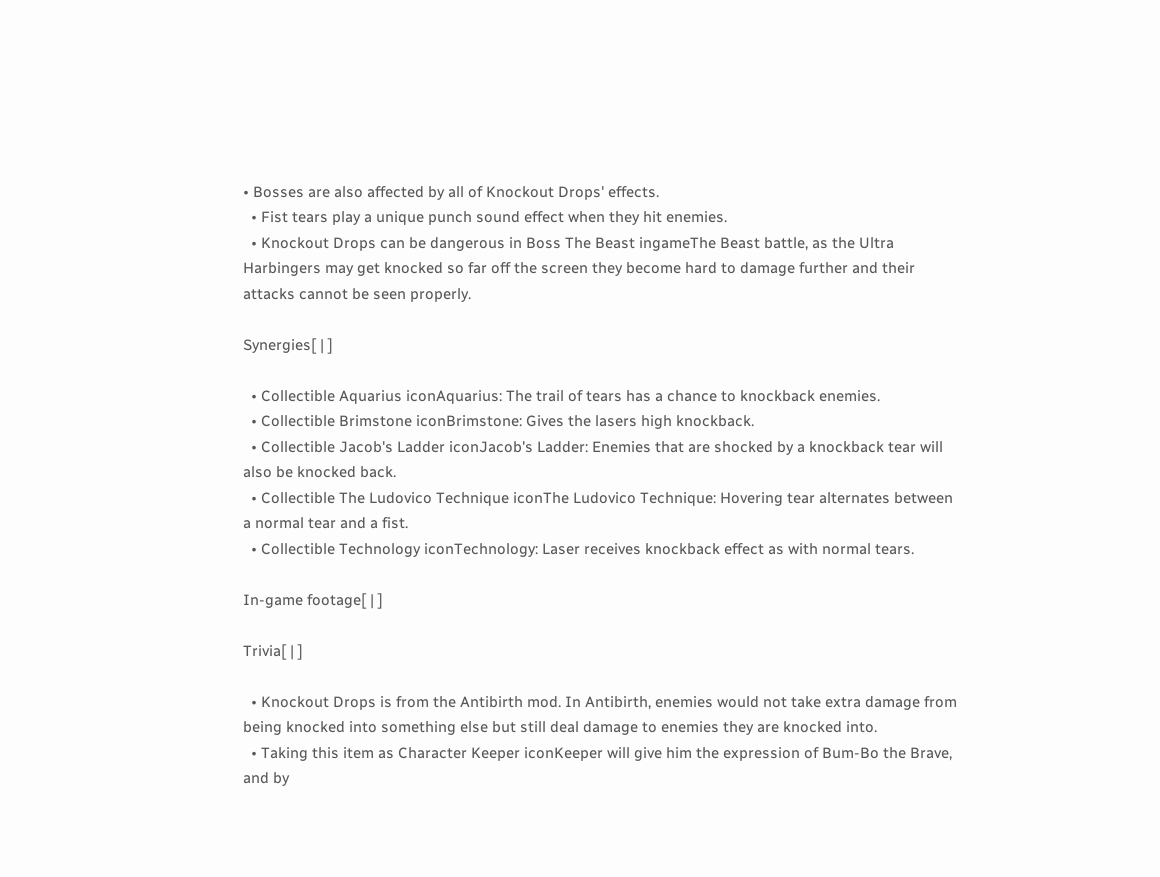• Bosses are also affected by all of Knockout Drops' effects.
  • Fist tears play a unique punch sound effect when they hit enemies.
  • Knockout Drops can be dangerous in Boss The Beast ingameThe Beast battle, as the Ultra Harbingers may get knocked so far off the screen they become hard to damage further and their attacks cannot be seen properly.

Synergies[ | ]

  • Collectible Aquarius iconAquarius: The trail of tears has a chance to knockback enemies.
  • Collectible Brimstone iconBrimstone: Gives the lasers high knockback.
  • Collectible Jacob's Ladder iconJacob's Ladder: Enemies that are shocked by a knockback tear will also be knocked back.
  • Collectible The Ludovico Technique iconThe Ludovico Technique: Hovering tear alternates between a normal tear and a fist.
  • Collectible Technology iconTechnology: Laser receives knockback effect as with normal tears.

In-game footage[ | ]

Trivia[ | ]

  • Knockout Drops is from the Antibirth mod. In Antibirth, enemies would not take extra damage from being knocked into something else but still deal damage to enemies they are knocked into.
  • Taking this item as Character Keeper iconKeeper will give him the expression of Bum-Bo the Brave, and by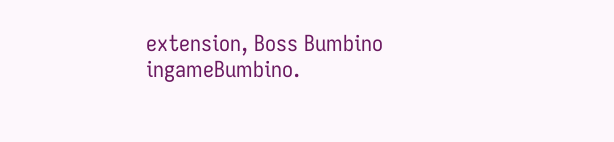extension, Boss Bumbino ingameBumbino.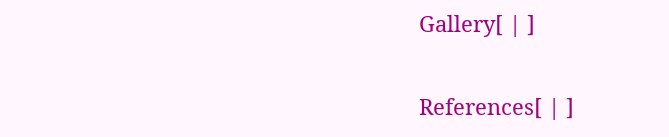Gallery[ | ]

References[ | ]